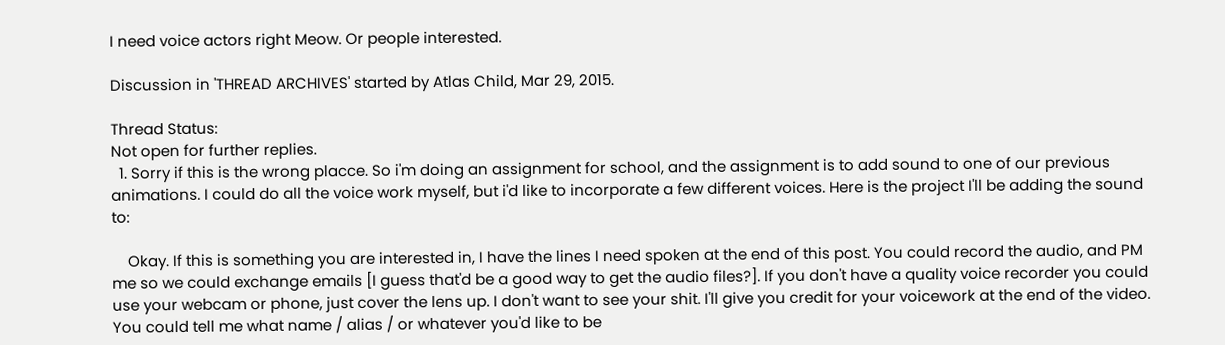I need voice actors right Meow. Or people interested.

Discussion in 'THREAD ARCHIVES' started by Atlas Child, Mar 29, 2015.

Thread Status:
Not open for further replies.
  1. Sorry if this is the wrong placce. So i'm doing an assignment for school, and the assignment is to add sound to one of our previous animations. I could do all the voice work myself, but i'd like to incorporate a few different voices. Here is the project I'll be adding the sound to:

    Okay. If this is something you are interested in, I have the lines I need spoken at the end of this post. You could record the audio, and PM me so we could exchange emails [I guess that'd be a good way to get the audio files?]. If you don't have a quality voice recorder you could use your webcam or phone, just cover the lens up. I don't want to see your shit. I'll give you credit for your voicework at the end of the video. You could tell me what name / alias / or whatever you'd like to be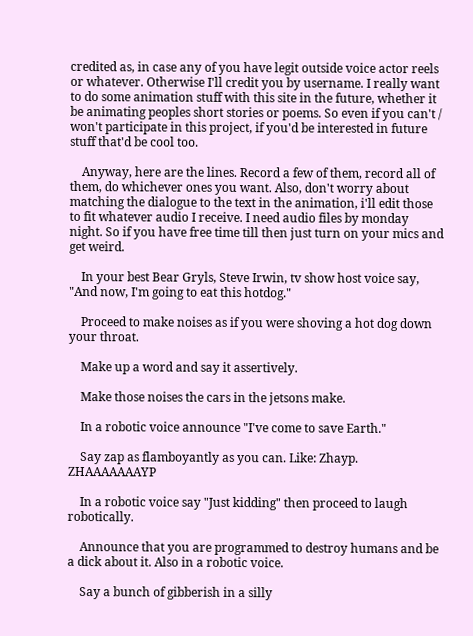credited as, in case any of you have legit outside voice actor reels or whatever. Otherwise I'll credit you by username. I really want to do some animation stuff with this site in the future, whether it be animating peoples short stories or poems. So even if you can't / won't participate in this project, if you'd be interested in future stuff that'd be cool too.

    Anyway, here are the lines. Record a few of them, record all of them, do whichever ones you want. Also, don't worry about matching the dialogue to the text in the animation, i'll edit those to fit whatever audio I receive. I need audio files by monday night. So if you have free time till then just turn on your mics and get weird.

    In your best Bear Gryls, Steve Irwin, tv show host voice say, "And now, I'm going to eat this hotdog."

    Proceed to make noises as if you were shoving a hot dog down your throat.

    Make up a word and say it assertively.

    Make those noises the cars in the jetsons make.

    In a robotic voice announce "I've come to save Earth."

    Say zap as flamboyantly as you can. Like: Zhayp. ZHAAAAAAAYP

    In a robotic voice say "Just kidding" then proceed to laugh robotically.

    Announce that you are programmed to destroy humans and be a dick about it. Also in a robotic voice.

    Say a bunch of gibberish in a silly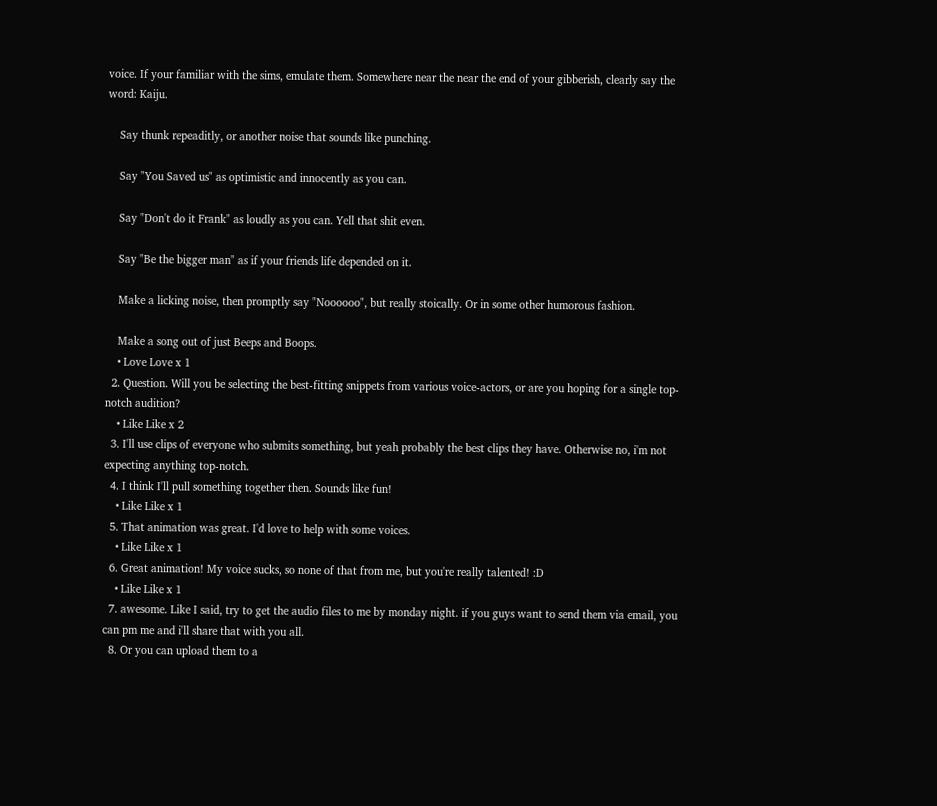voice. If your familiar with the sims, emulate them. Somewhere near the near the end of your gibberish, clearly say the word: Kaiju.

    Say thunk repeaditly, or another noise that sounds like punching.

    Say "You Saved us" as optimistic and innocently as you can.

    Say "Don't do it Frank" as loudly as you can. Yell that shit even.

    Say "Be the bigger man" as if your friends life depended on it.

    Make a licking noise, then promptly say "Noooooo", but really stoically. Or in some other humorous fashion.

    Make a song out of just Beeps and Boops.
    • Love Love x 1
  2. Question. Will you be selecting the best-fitting snippets from various voice-actors, or are you hoping for a single top-notch audition?
    • Like Like x 2
  3. I'll use clips of everyone who submits something, but yeah probably the best clips they have. Otherwise no, i'm not expecting anything top-notch.
  4. I think I'll pull something together then. Sounds like fun!
    • Like Like x 1
  5. That animation was great. I'd love to help with some voices.
    • Like Like x 1
  6. Great animation! My voice sucks, so none of that from me, but you're really talented! :D
    • Like Like x 1
  7. awesome. Like I said, try to get the audio files to me by monday night. if you guys want to send them via email, you can pm me and i'll share that with you all.
  8. Or you can upload them to a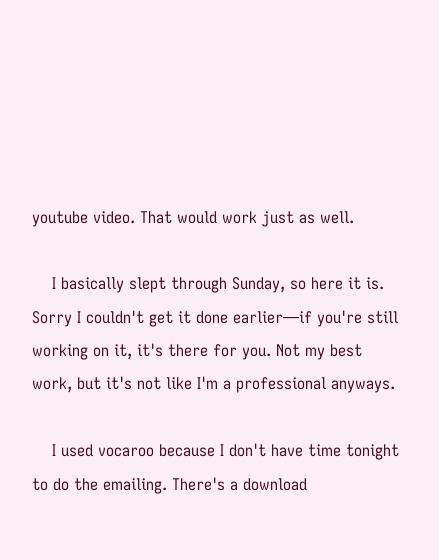youtube video. That would work just as well.

    I basically slept through Sunday, so here it is. Sorry I couldn't get it done earlier—if you're still working on it, it's there for you. Not my best work, but it's not like I'm a professional anyways.

    I used vocaroo because I don't have time tonight to do the emailing. There's a download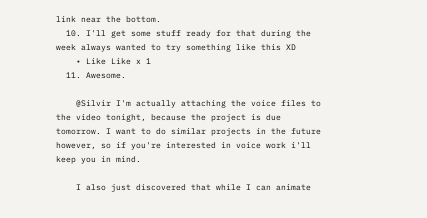link near the bottom.
  10. I'll get some stuff ready for that during the week always wanted to try something like this XD
    • Like Like x 1
  11. Awesome.

    @Silvir I'm actually attaching the voice files to the video tonight, because the project is due tomorrow. I want to do similar projects in the future however, so if you're interested in voice work i'll keep you in mind.

    I also just discovered that while I can animate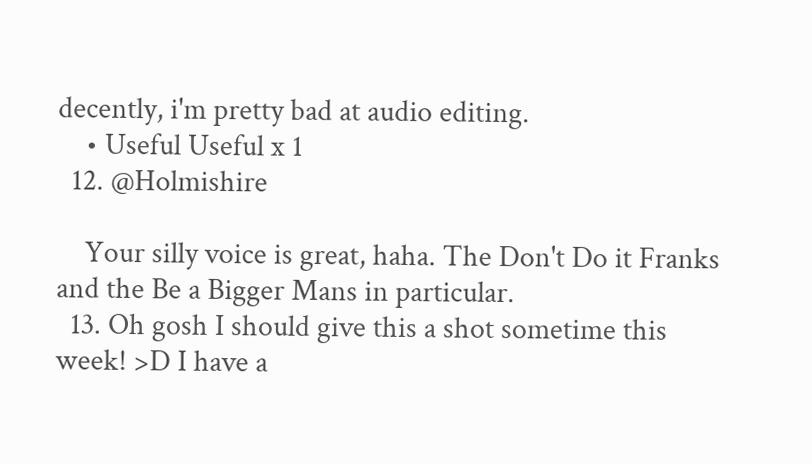decently, i'm pretty bad at audio editing.
    • Useful Useful x 1
  12. @Holmishire

    Your silly voice is great, haha. The Don't Do it Franks and the Be a Bigger Mans in particular.
  13. Oh gosh I should give this a shot sometime this week! >D I have a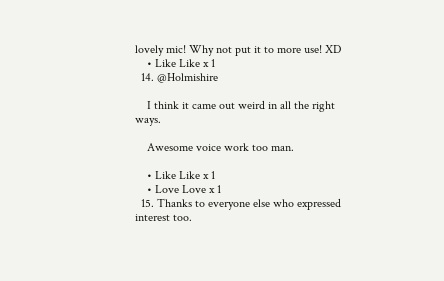lovely mic! Why not put it to more use! XD
    • Like Like x 1
  14. @Holmishire

    I think it came out weird in all the right ways.

    Awesome voice work too man.

    • Like Like x 1
    • Love Love x 1
  15. Thanks to everyone else who expressed interest too.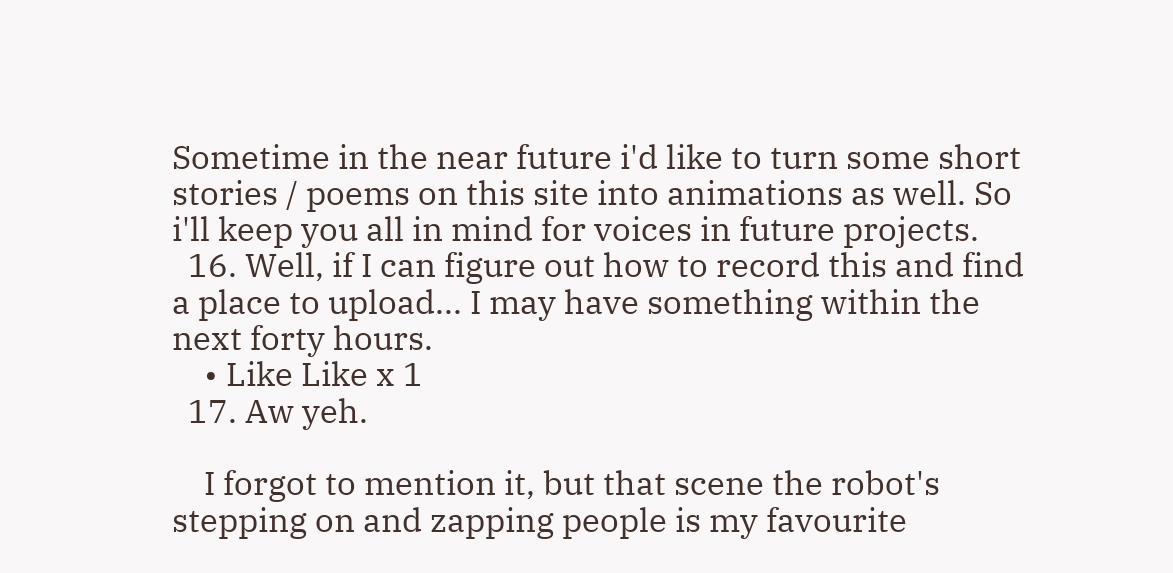Sometime in the near future i'd like to turn some short stories / poems on this site into animations as well. So i'll keep you all in mind for voices in future projects.
  16. Well, if I can figure out how to record this and find a place to upload... I may have something within the next forty hours.
    • Like Like x 1
  17. Aw yeh.

    I forgot to mention it, but that scene the robot's stepping on and zapping people is my favourite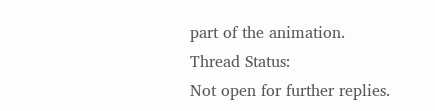part of the animation.
Thread Status:
Not open for further replies.